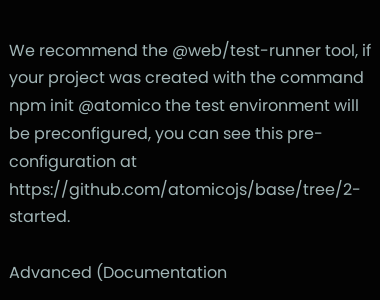We recommend the @web/test-runner tool, if your project was created with the command npm init @atomico the test environment will be preconfigured, you can see this pre-configuration at https://github.com/atomicojs/base/tree/2-started.

Advanced (Documentation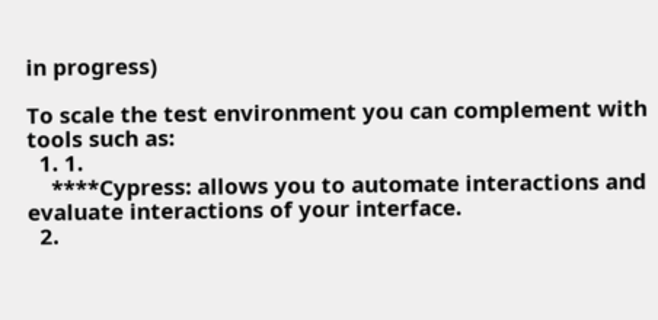in progress)

To scale the test environment you can complement with tools such as:
  1. 1.
    ****Cypress: allows you to automate interactions and evaluate interactions of your interface.
  2.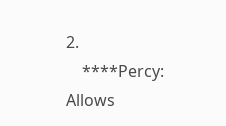2.
    ****Percy: Allows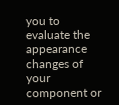you to evaluate the appearance changes of your component or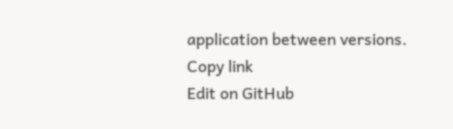application between versions.
Copy link
Edit on GitHub